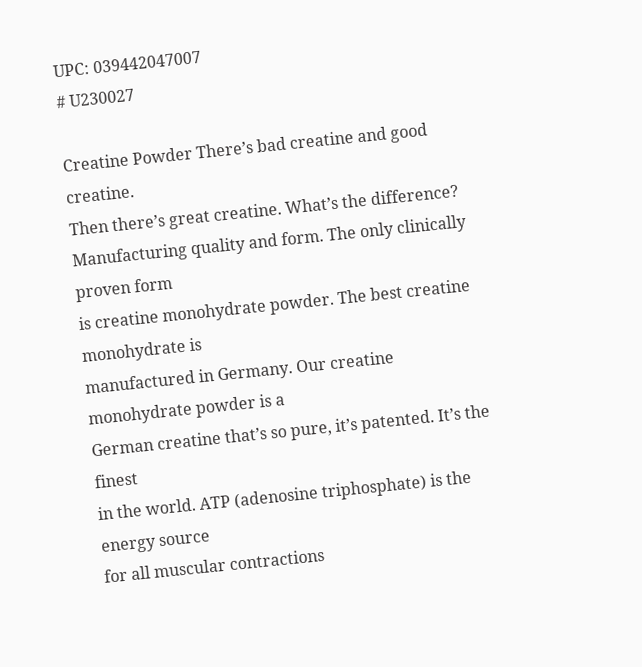UPC: 039442047007
# U230027

Creatine Powder There’s bad creatine and good creatine.
Then there’s great creatine. What’s the difference?
Manufacturing quality and form. The only clinically proven form
is creatine monohydrate powder. The best creatine monohydrate is
manufactured in Germany. Our creatine monohydrate powder is a
German creatine that’s so pure, it’s patented. It’s the finest
in the world. ATP (adenosine triphosphate) is the energy source
for all muscular contractions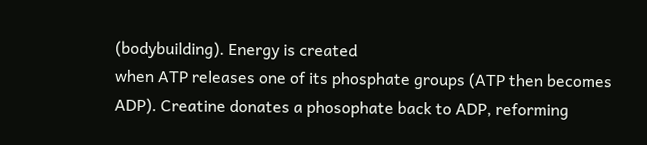(bodybuilding). Energy is created
when ATP releases one of its phosphate groups (ATP then becomes
ADP). Creatine donates a phosophate back to ADP, reforming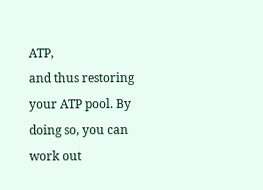ATP,
and thus restoring your ATP pool. By doing so, you can work out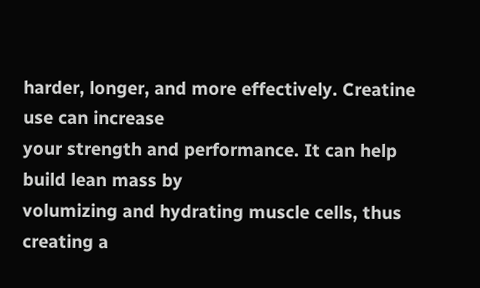harder, longer, and more effectively. Creatine use can increase
your strength and performance. It can help build lean mass by
volumizing and hydrating muscle cells, thus creating a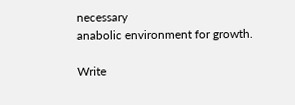necessary
anabolic environment for growth.

Write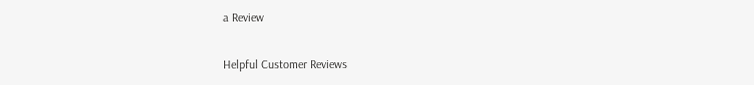a Review

Helpful Customer Reviews